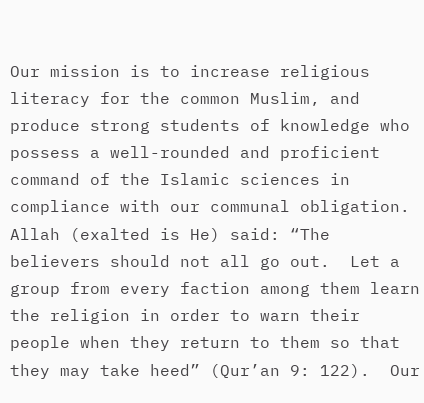Our mission is to increase religious literacy for the common Muslim, and produce strong students of knowledge who possess a well-rounded and proficient command of the Islamic sciences in compliance with our communal obligation.  Allah (exalted is He) said: “The believers should not all go out.  Let a group from every faction among them learn the religion in order to warn their people when they return to them so that they may take heed” (Qur’an 9: 122).  Our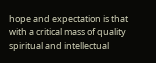hope and expectation is that with a critical mass of quality spiritual and intellectual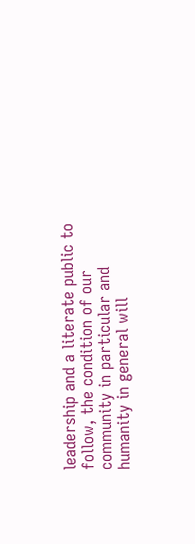leadership and a literate public to follow, the condition of our community in particular and humanity in general will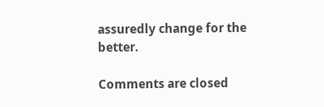assuredly change for the better.

Comments are closed